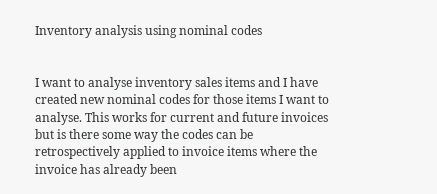Inventory analysis using nominal codes


I want to analyse inventory sales items and I have created new nominal codes for those items I want to analyse. This works for current and future invoices but is there some way the codes can be retrospectively applied to invoice items where the invoice has already been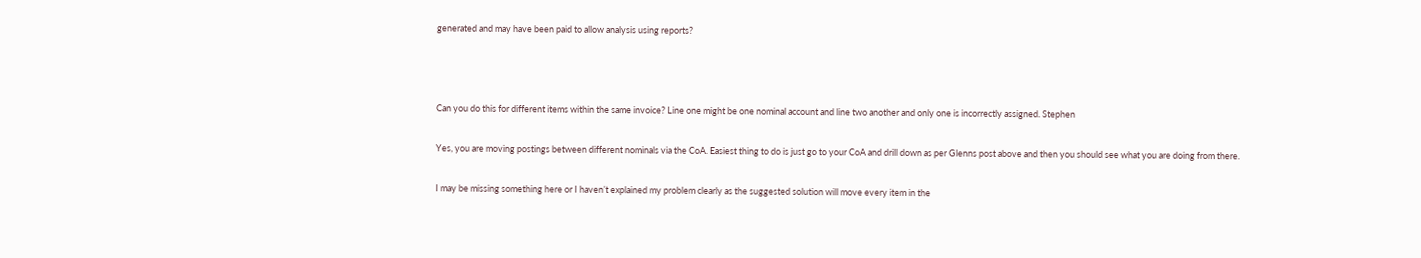generated and may have been paid to allow analysis using reports?



Can you do this for different items within the same invoice? Line one might be one nominal account and line two another and only one is incorrectly assigned. Stephen

Yes, you are moving postings between different nominals via the CoA. Easiest thing to do is just go to your CoA and drill down as per Glenns post above and then you should see what you are doing from there.

I may be missing something here or I haven’t explained my problem clearly as the suggested solution will move every item in the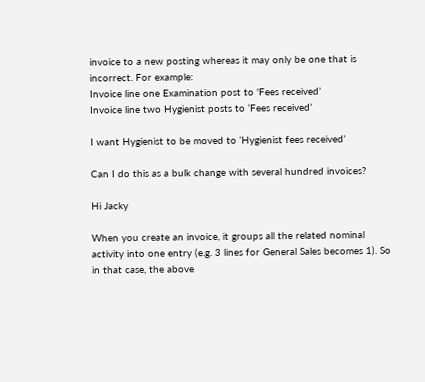invoice to a new posting whereas it may only be one that is incorrect. For example:
Invoice line one Examination post to 'Fees received’
Invoice line two Hygienist posts to ‘Fees received’

I want Hygienist to be moved to ‘Hygienist fees received’

Can I do this as a bulk change with several hundred invoices?

Hi Jacky

When you create an invoice, it groups all the related nominal activity into one entry (e.g. 3 lines for General Sales becomes 1). So in that case, the above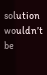solution wouldn’t be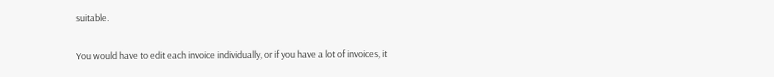suitable.

You would have to edit each invoice individually, or if you have a lot of invoices, it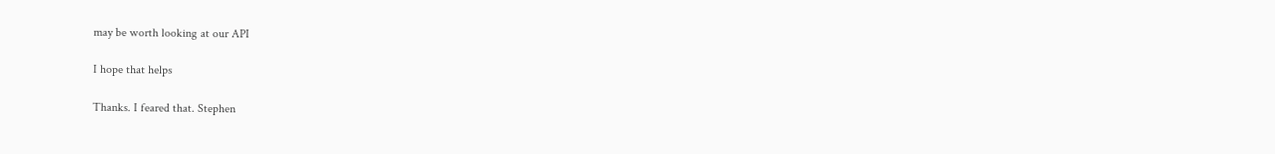may be worth looking at our API

I hope that helps

Thanks. I feared that. Stephen